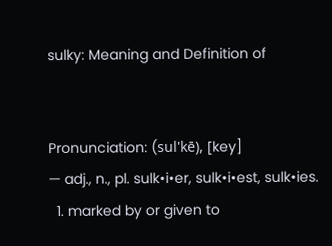sulky: Meaning and Definition of


Pronunciation: (sul'kē), [key]
— adj., n., pl. sulk•i•er, sulk•i•est, sulk•ies.
  1. marked by or given to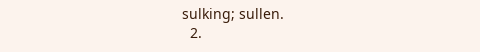sulking; sullen.
  2.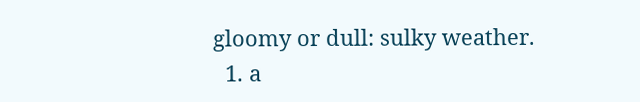gloomy or dull: sulky weather.
  1. a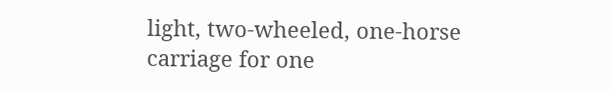light, two-wheeled, one-horse carriage for one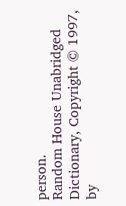person.
Random House Unabridged Dictionary, Copyright © 1997, by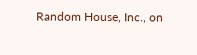Random House, Inc., on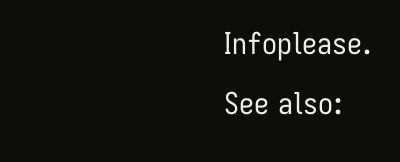Infoplease.
See also: